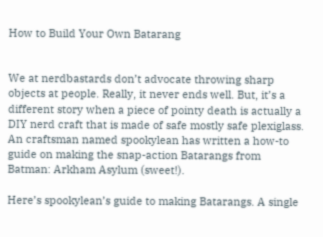How to Build Your Own Batarang


We at nerdbastards don’t advocate throwing sharp objects at people. Really, it never ends well. But, it’s a different story when a piece of pointy death is actually a DIY nerd craft that is made of safe mostly safe plexiglass.  An craftsman named spookylean has written a how-to guide on making the snap-action Batarangs from Batman: Arkham Asylum (sweet!).

Here’s spookylean’s guide to making Batarangs. A single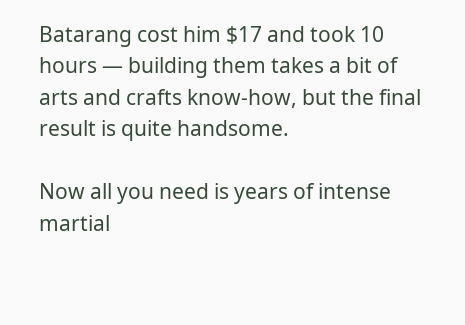Batarang cost him $17 and took 10 hours — building them takes a bit of arts and crafts know-how, but the final result is quite handsome.

Now all you need is years of intense martial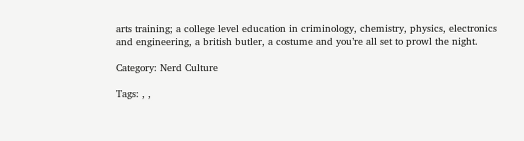arts training; a college level education in criminology, chemistry, physics, electronics and engineering, a british butler, a costume and you’re all set to prowl the night.

Category: Nerd Culture

Tags: , ,